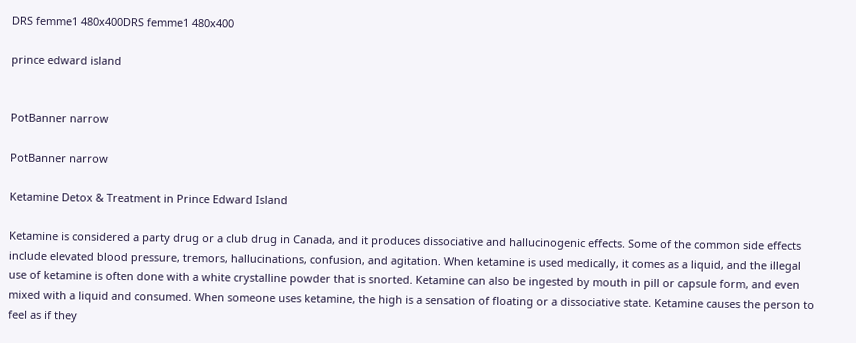DRS femme1 480x400DRS femme1 480x400

prince edward island


PotBanner narrow

PotBanner narrow

Ketamine Detox & Treatment in Prince Edward Island

Ketamine is considered a party drug or a club drug in Canada, and it produces dissociative and hallucinogenic effects. Some of the common side effects include elevated blood pressure, tremors, hallucinations, confusion, and agitation. When ketamine is used medically, it comes as a liquid, and the illegal use of ketamine is often done with a white crystalline powder that is snorted. Ketamine can also be ingested by mouth in pill or capsule form, and even mixed with a liquid and consumed. When someone uses ketamine, the high is a sensation of floating or a dissociative state. Ketamine causes the person to feel as if they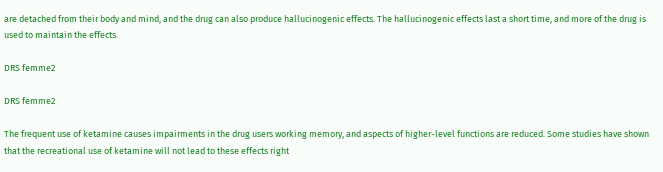are detached from their body and mind, and the drug can also produce hallucinogenic effects. The hallucinogenic effects last a short time, and more of the drug is used to maintain the effects.

DRS femme2

DRS femme2

The frequent use of ketamine causes impairments in the drug users working memory, and aspects of higher-level functions are reduced. Some studies have shown that the recreational use of ketamine will not lead to these effects right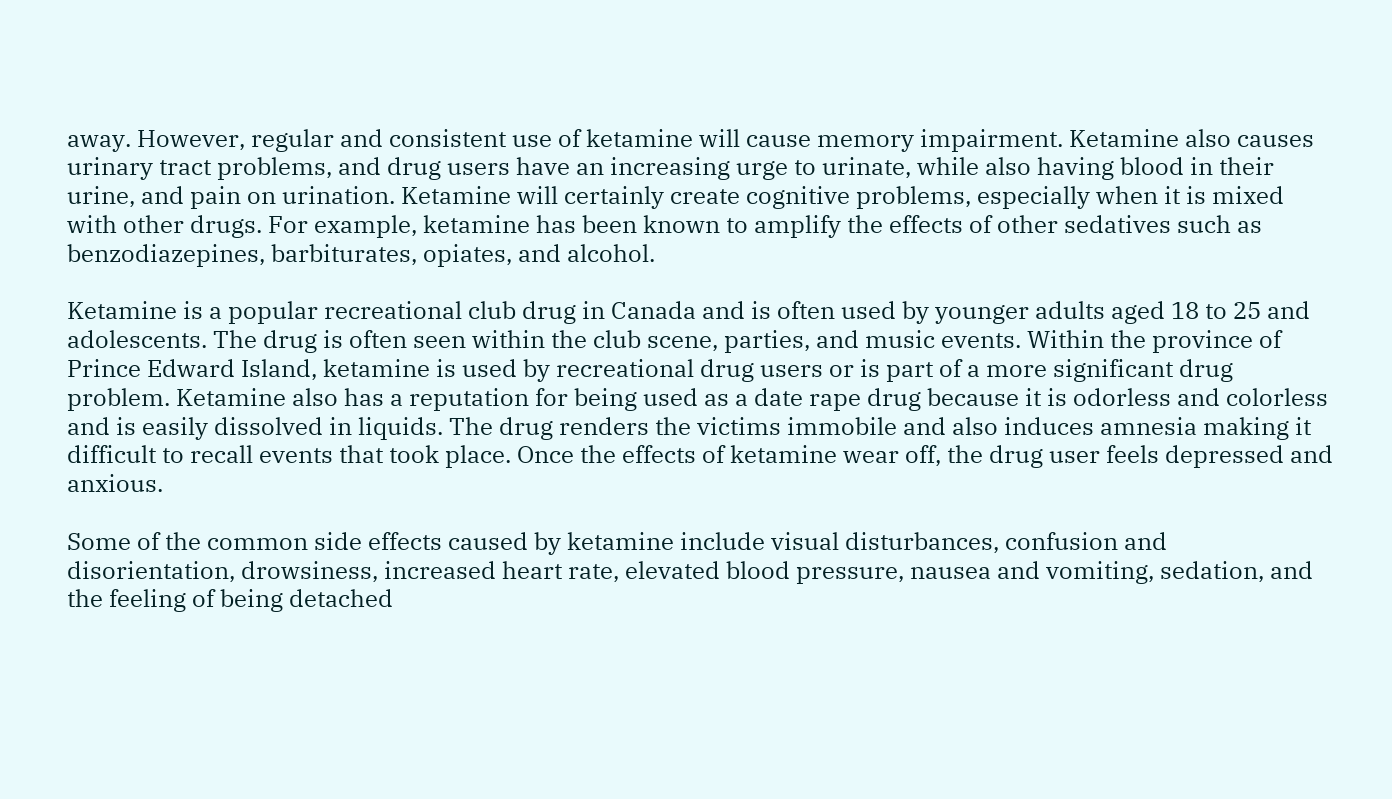away. However, regular and consistent use of ketamine will cause memory impairment. Ketamine also causes urinary tract problems, and drug users have an increasing urge to urinate, while also having blood in their urine, and pain on urination. Ketamine will certainly create cognitive problems, especially when it is mixed with other drugs. For example, ketamine has been known to amplify the effects of other sedatives such as benzodiazepines, barbiturates, opiates, and alcohol.

Ketamine is a popular recreational club drug in Canada and is often used by younger adults aged 18 to 25 and adolescents. The drug is often seen within the club scene, parties, and music events. Within the province of Prince Edward Island, ketamine is used by recreational drug users or is part of a more significant drug problem. Ketamine also has a reputation for being used as a date rape drug because it is odorless and colorless and is easily dissolved in liquids. The drug renders the victims immobile and also induces amnesia making it difficult to recall events that took place. Once the effects of ketamine wear off, the drug user feels depressed and anxious.

Some of the common side effects caused by ketamine include visual disturbances, confusion and disorientation, drowsiness, increased heart rate, elevated blood pressure, nausea and vomiting, sedation, and the feeling of being detached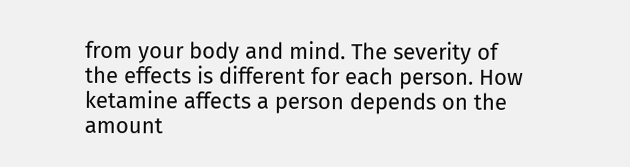from your body and mind. The severity of the effects is different for each person. How ketamine affects a person depends on the amount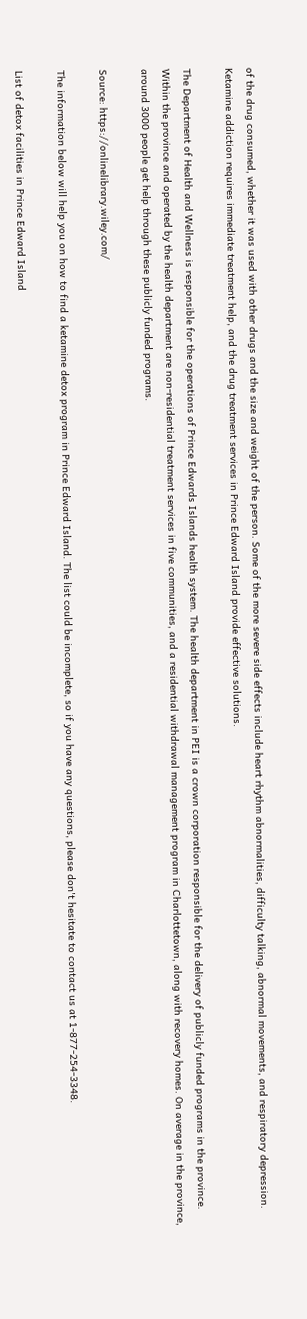of the drug consumed, whether it was used with other drugs and the size and weight of the person. Some of the more severe side effects include heart rhythm abnormalities, difficulty talking, abnormal movements, and respiratory depression. Ketamine addiction requires immediate treatment help, and the drug treatment services in Prince Edward Island provide effective solutions.

The Department of Health and Wellness is responsible for the operations of Prince Edwards Islands health system. The health department in PEI is a crown corporation responsible for the delivery of publicly funded programs in the province. Within the province and operated by the health department are non-residential treatment services in five communities, and a residential withdrawal management program in Charlottetown, along with recovery homes. On average in the province, around 3000 people get help through these publicly funded programs.

Source: https://onlinelibrary.wiley.com/

The information below will help you on how to find a ketamine detox program in Prince Edward Island. The list could be incomplete, so if you have any questions, please don't hesitate to contact us at 1-877-254-3348.

List of detox facilities in Prince Edward Island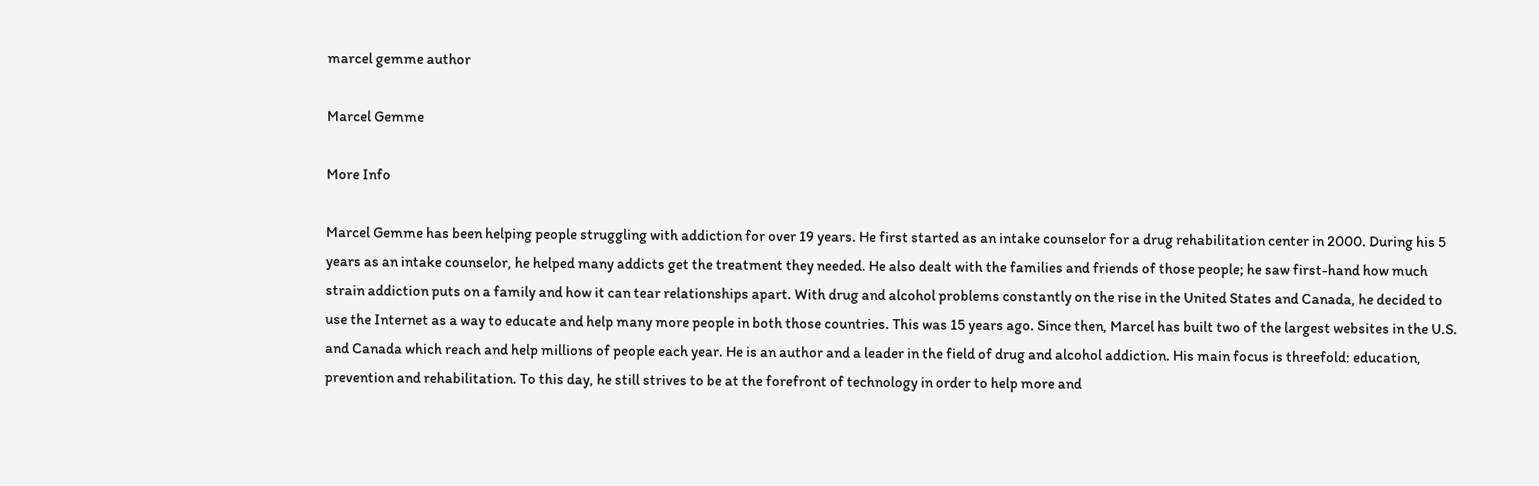marcel gemme author

Marcel Gemme

More Info

Marcel Gemme has been helping people struggling with addiction for over 19 years. He first started as an intake counselor for a drug rehabilitation center in 2000. During his 5 years as an intake counselor, he helped many addicts get the treatment they needed. He also dealt with the families and friends of those people; he saw first-hand how much strain addiction puts on a family and how it can tear relationships apart. With drug and alcohol problems constantly on the rise in the United States and Canada, he decided to use the Internet as a way to educate and help many more people in both those countries. This was 15 years ago. Since then, Marcel has built two of the largest websites in the U.S. and Canada which reach and help millions of people each year. He is an author and a leader in the field of drug and alcohol addiction. His main focus is threefold: education, prevention and rehabilitation. To this day, he still strives to be at the forefront of technology in order to help more and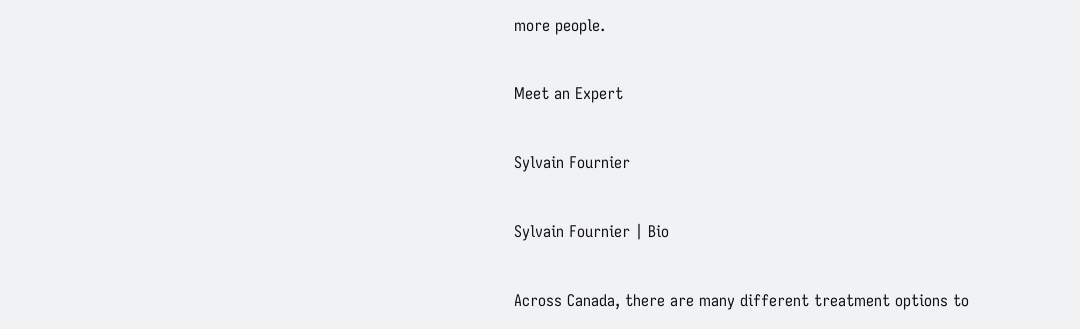more people.

Meet an Expert

Sylvain Fournier

Sylvain Fournier | Bio

Across Canada, there are many different treatment options to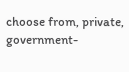choose from, private, government-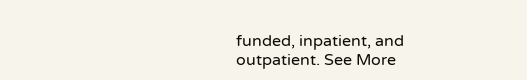funded, inpatient, and outpatient. See More